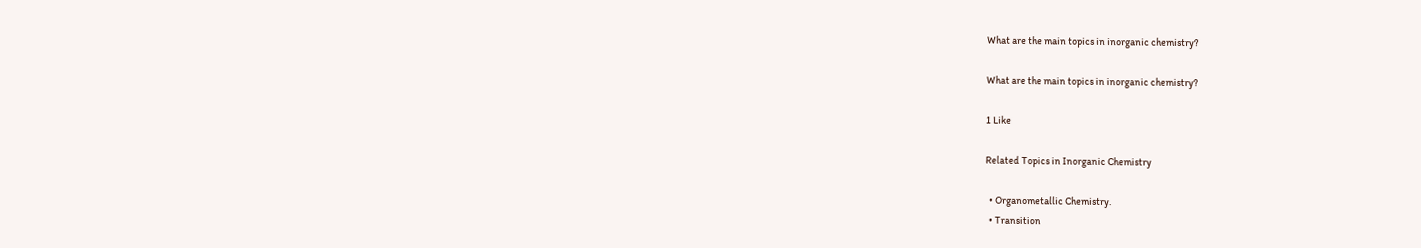What are the main topics in inorganic chemistry?

What are the main topics in inorganic chemistry?

1 Like

Related Topics in Inorganic Chemistry

  • Organometallic Chemistry.
  • Transition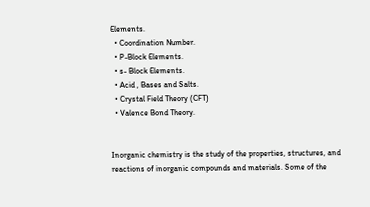Elements.
  • Coordination Number.
  • P-Block Elements.
  • s- Block Elements.
  • Acid , Bases and Salts.
  • Crystal Field Theory (CFT)
  • Valence Bond Theory.


Inorganic chemistry is the study of the properties, structures, and reactions of inorganic compounds and materials. Some of the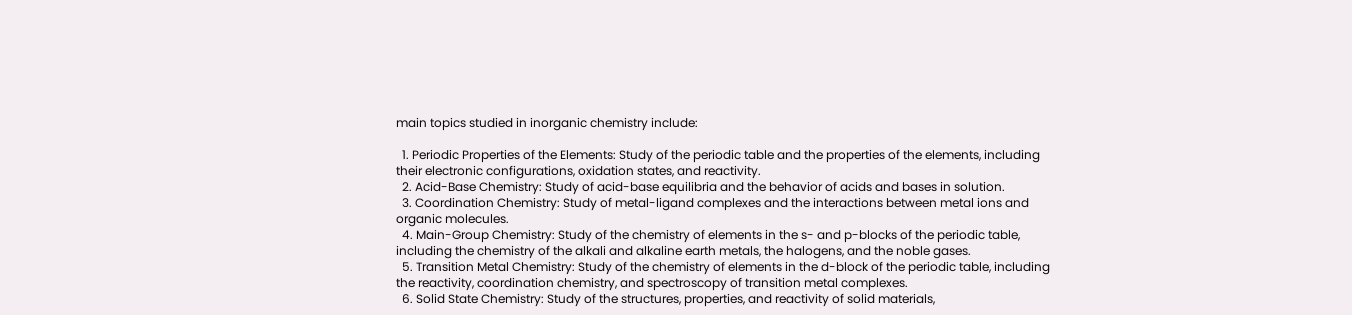main topics studied in inorganic chemistry include:

  1. Periodic Properties of the Elements: Study of the periodic table and the properties of the elements, including their electronic configurations, oxidation states, and reactivity.
  2. Acid-Base Chemistry: Study of acid-base equilibria and the behavior of acids and bases in solution.
  3. Coordination Chemistry: Study of metal-ligand complexes and the interactions between metal ions and organic molecules.
  4. Main-Group Chemistry: Study of the chemistry of elements in the s- and p-blocks of the periodic table, including the chemistry of the alkali and alkaline earth metals, the halogens, and the noble gases.
  5. Transition Metal Chemistry: Study of the chemistry of elements in the d-block of the periodic table, including the reactivity, coordination chemistry, and spectroscopy of transition metal complexes.
  6. Solid State Chemistry: Study of the structures, properties, and reactivity of solid materials,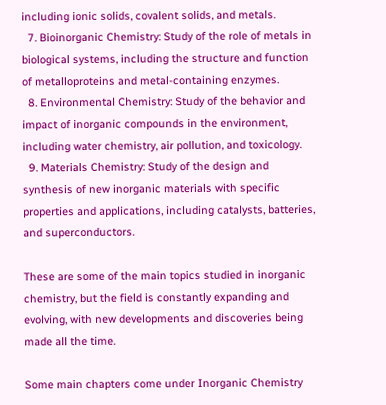including ionic solids, covalent solids, and metals.
  7. Bioinorganic Chemistry: Study of the role of metals in biological systems, including the structure and function of metalloproteins and metal-containing enzymes.
  8. Environmental Chemistry: Study of the behavior and impact of inorganic compounds in the environment, including water chemistry, air pollution, and toxicology.
  9. Materials Chemistry: Study of the design and synthesis of new inorganic materials with specific properties and applications, including catalysts, batteries, and superconductors.

These are some of the main topics studied in inorganic chemistry, but the field is constantly expanding and evolving, with new developments and discoveries being made all the time.

Some main chapters come under Inorganic Chemistry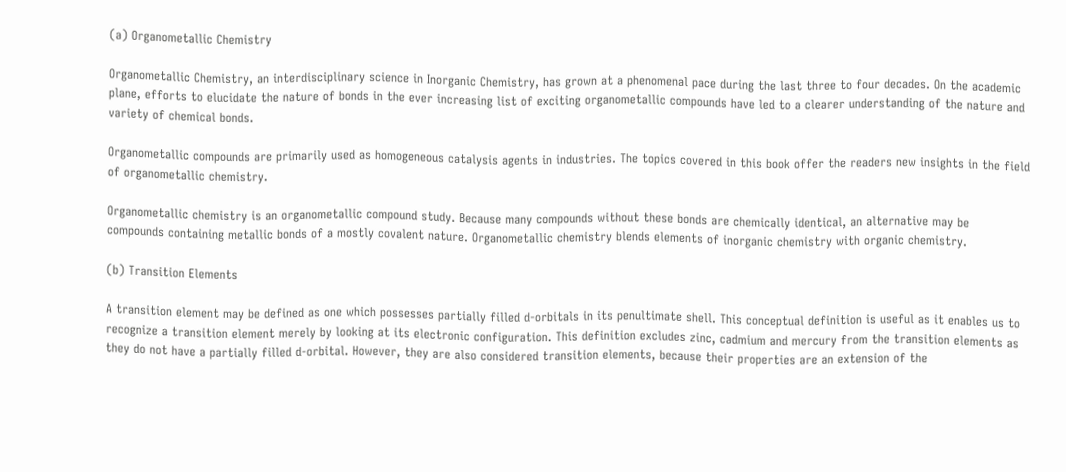(a) Organometallic Chemistry

Organometallic Chemistry, an interdisciplinary science in Inorganic Chemistry, has grown at a phenomenal pace during the last three to four decades. On the academic plane, efforts to elucidate the nature of bonds in the ever increasing list of exciting organometallic compounds have led to a clearer understanding of the nature and variety of chemical bonds.

Organometallic compounds are primarily used as homogeneous catalysis agents in industries. The topics covered in this book offer the readers new insights in the field of organometallic chemistry.

Organometallic chemistry is an organometallic compound study. Because many compounds without these bonds are chemically identical, an alternative may be compounds containing metallic bonds of a mostly covalent nature. Organometallic chemistry blends elements of inorganic chemistry with organic chemistry.

(b) Transition Elements

A transition element may be defined as one which possesses partially filled d-orbitals in its penultimate shell. This conceptual definition is useful as it enables us to recognize a transition element merely by looking at its electronic configuration. This definition excludes zinc, cadmium and mercury from the transition elements as they do not have a partially filled d-orbital. However, they are also considered transition elements, because their properties are an extension of the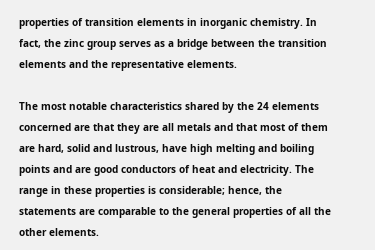properties of transition elements in inorganic chemistry. In fact, the zinc group serves as a bridge between the transition elements and the representative elements.

The most notable characteristics shared by the 24 elements concerned are that they are all metals and that most of them are hard, solid and lustrous, have high melting and boiling points and are good conductors of heat and electricity. The range in these properties is considerable; hence, the statements are comparable to the general properties of all the other elements.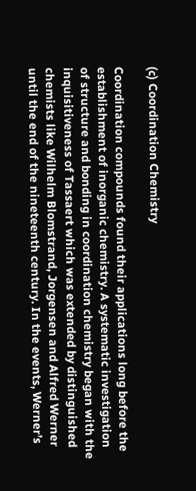(c) Coordination Chemistry

Coordination compounds found their applications long before the establishment of inorganic chemistry. A systematic investigation of structure and bonding in coordination chemistry began with the inquisitiveness of Tassaert which was extended by distinguished chemists like Wilhelm Blomstrand, Jorgensen and Alfred Werner until the end of the nineteenth century. In the events, Werner’s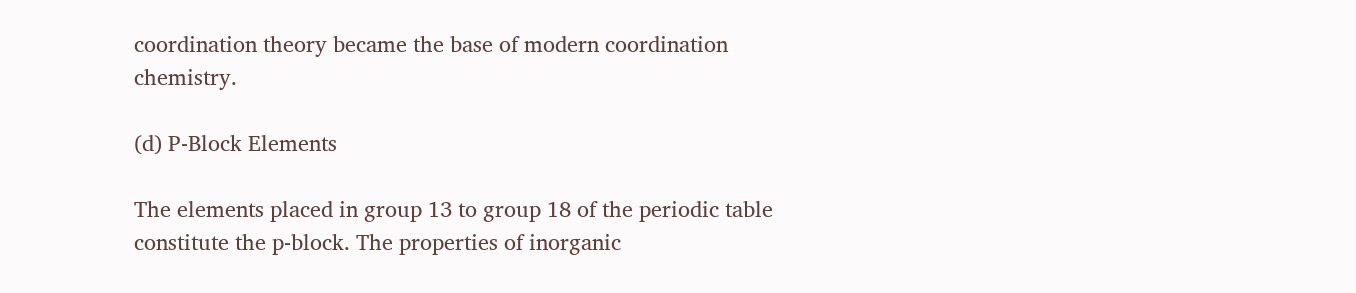coordination theory became the base of modern coordination chemistry.

(d) P-Block Elements

The elements placed in group 13 to group 18 of the periodic table constitute the p-block. The properties of inorganic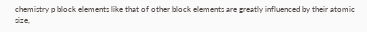chemistry p block elements like that of other block elements are greatly influenced by their atomic size,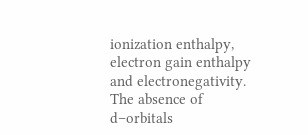ionization enthalpy, electron gain enthalpy and electronegativity. The absence of d–orbitals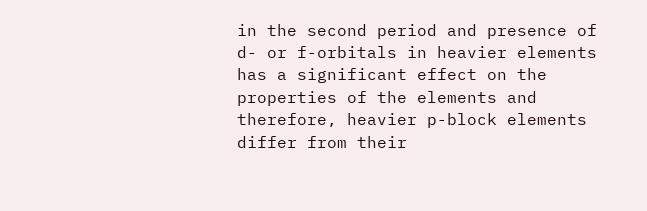in the second period and presence of d- or f-orbitals in heavier elements has a significant effect on the properties of the elements and therefore, heavier p-block elements differ from their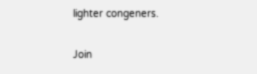lighter congeners.

Join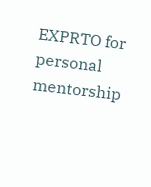EXPRTO for personal mentorship